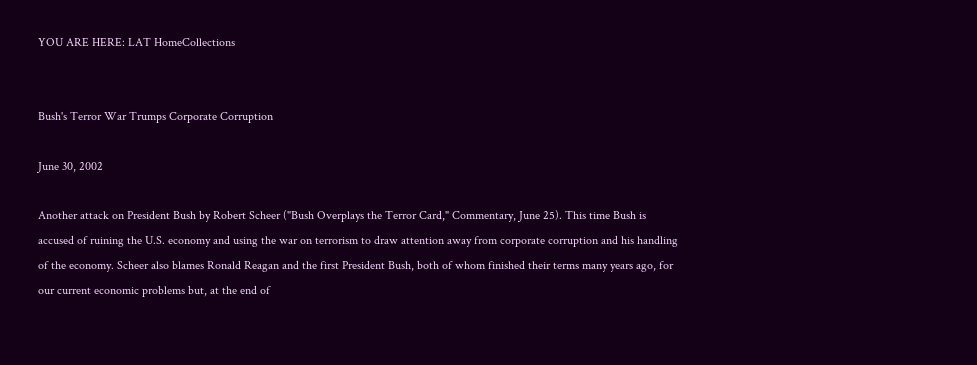YOU ARE HERE: LAT HomeCollections


Bush's Terror War Trumps Corporate Corruption

June 30, 2002

Another attack on President Bush by Robert Scheer ("Bush Overplays the Terror Card," Commentary, June 25). This time Bush is accused of ruining the U.S. economy and using the war on terrorism to draw attention away from corporate corruption and his handling of the economy. Scheer also blames Ronald Reagan and the first President Bush, both of whom finished their terms many years ago, for our current economic problems but, at the end of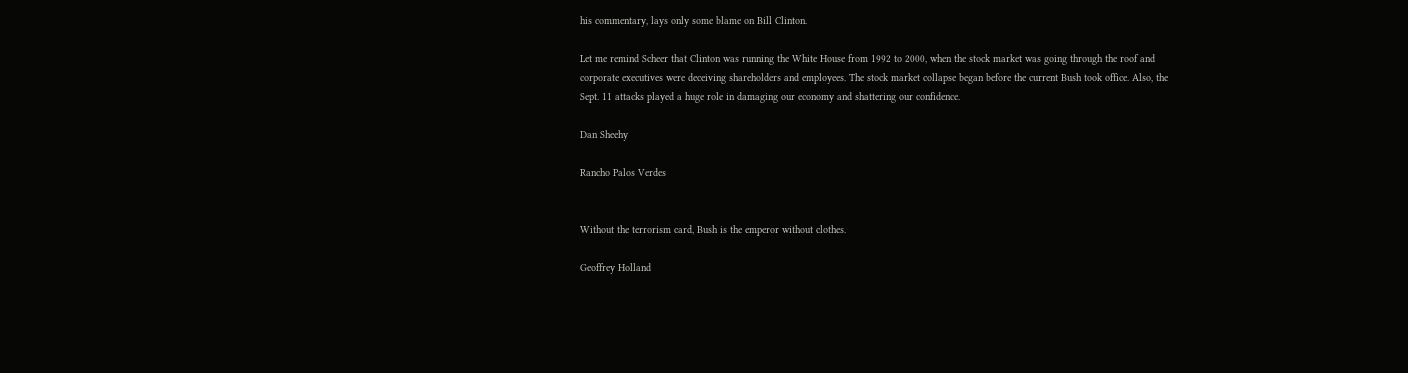his commentary, lays only some blame on Bill Clinton.

Let me remind Scheer that Clinton was running the White House from 1992 to 2000, when the stock market was going through the roof and corporate executives were deceiving shareholders and employees. The stock market collapse began before the current Bush took office. Also, the Sept. 11 attacks played a huge role in damaging our economy and shattering our confidence.

Dan Sheehy

Rancho Palos Verdes


Without the terrorism card, Bush is the emperor without clothes.

Geoffrey Holland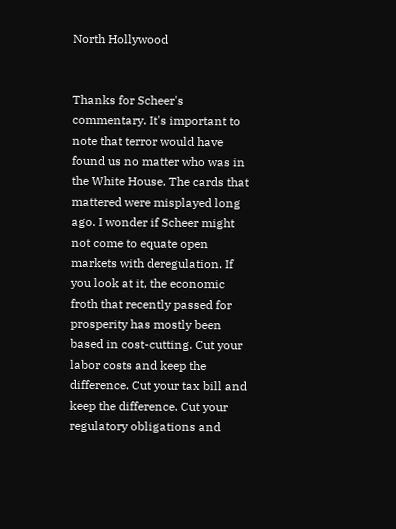North Hollywood


Thanks for Scheer's commentary. It's important to note that terror would have found us no matter who was in the White House. The cards that mattered were misplayed long ago. I wonder if Scheer might not come to equate open markets with deregulation. If you look at it, the economic froth that recently passed for prosperity has mostly been based in cost-cutting. Cut your labor costs and keep the difference. Cut your tax bill and keep the difference. Cut your regulatory obligations and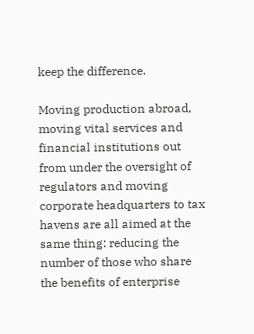keep the difference.

Moving production abroad, moving vital services and financial institutions out from under the oversight of regulators and moving corporate headquarters to tax havens are all aimed at the same thing: reducing the number of those who share the benefits of enterprise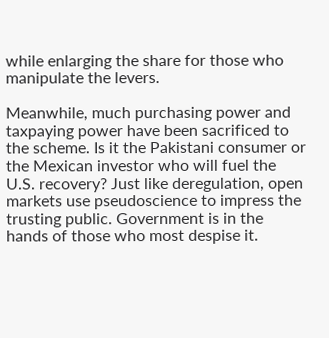while enlarging the share for those who manipulate the levers.

Meanwhile, much purchasing power and taxpaying power have been sacrificed to the scheme. Is it the Pakistani consumer or the Mexican investor who will fuel the U.S. recovery? Just like deregulation, open markets use pseudoscience to impress the trusting public. Government is in the hands of those who most despise it.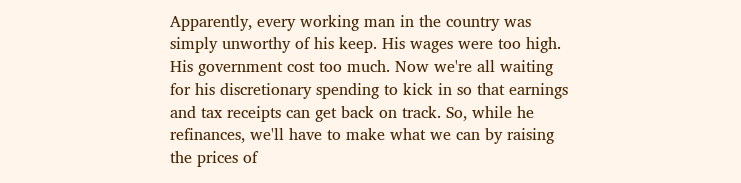Apparently, every working man in the country was simply unworthy of his keep. His wages were too high. His government cost too much. Now we're all waiting for his discretionary spending to kick in so that earnings and tax receipts can get back on track. So, while he refinances, we'll have to make what we can by raising the prices of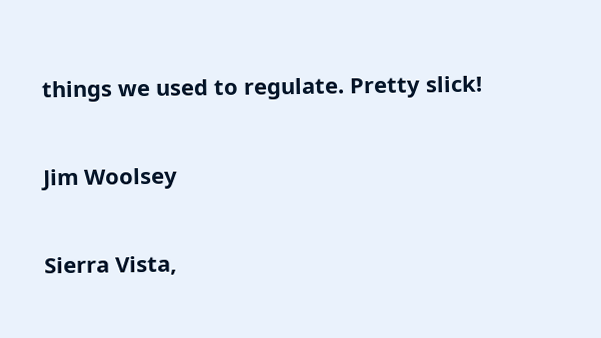things we used to regulate. Pretty slick!

Jim Woolsey

Sierra Vista,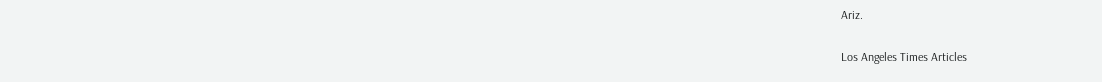Ariz.

Los Angeles Times Articles